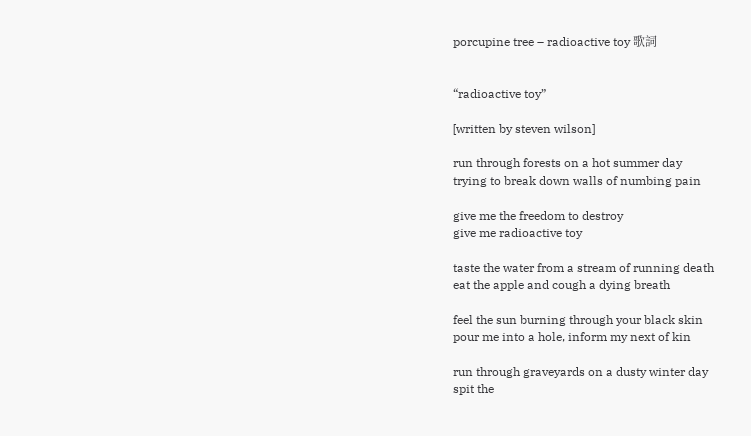porcupine tree – radioactive toy 歌詞


“radioactive toy”

[written by steven wilson]

run through forests on a hot summer day
trying to break down walls of numbing pain

give me the freedom to destroy
give me radioactive toy

taste the water from a stream of running death
eat the apple and cough a dying breath

feel the sun burning through your black skin
pour me into a hole, inform my next of kin

run through graveyards on a dusty winter day
spit the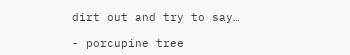dirt out and try to say…

- porcupine tree